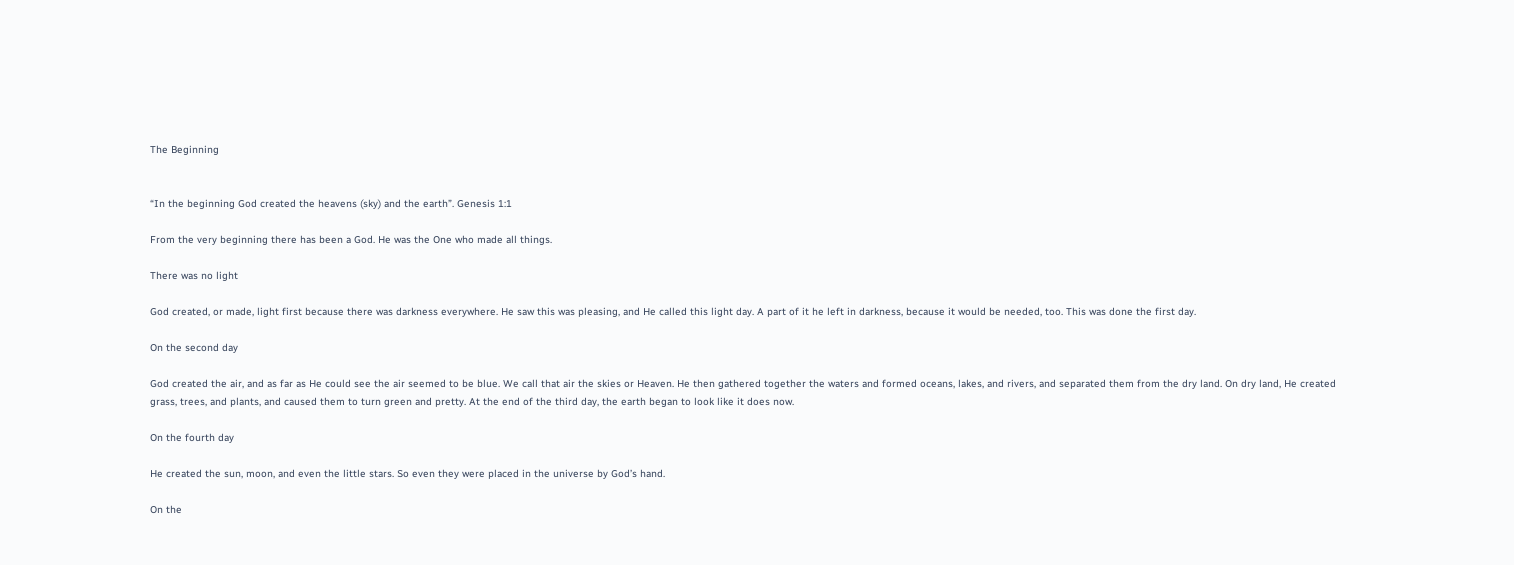The Beginning


“In the beginning God created the heavens (sky) and the earth”. Genesis 1:1

From the very beginning there has been a God. He was the One who made all things.

There was no light

God created, or made, light first because there was darkness everywhere. He saw this was pleasing, and He called this light day. A part of it he left in darkness, because it would be needed, too. This was done the first day.

On the second day

God created the air, and as far as He could see the air seemed to be blue. We call that air the skies or Heaven. He then gathered together the waters and formed oceans, lakes, and rivers, and separated them from the dry land. On dry land, He created grass, trees, and plants, and caused them to turn green and pretty. At the end of the third day, the earth began to look like it does now.

On the fourth day

He created the sun, moon, and even the little stars. So even they were placed in the universe by God’s hand.

On the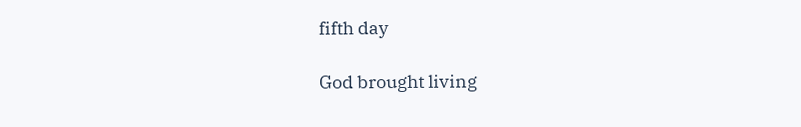fifth day

God brought living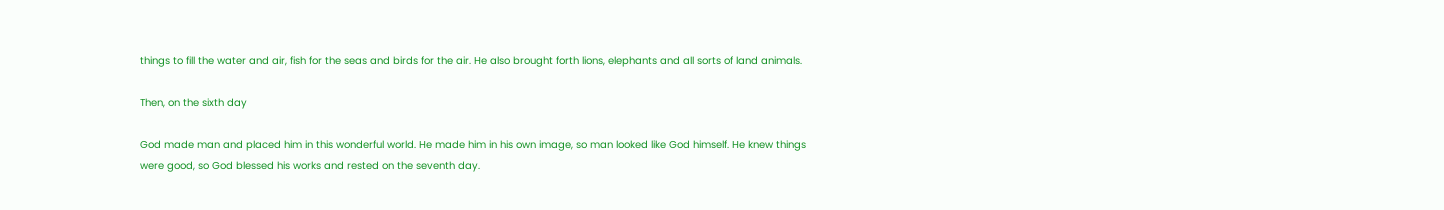things to fill the water and air, fish for the seas and birds for the air. He also brought forth lions, elephants and all sorts of land animals.

Then, on the sixth day

God made man and placed him in this wonderful world. He made him in his own image, so man looked like God himself. He knew things were good, so God blessed his works and rested on the seventh day.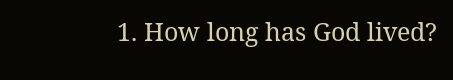1. How long has God lived?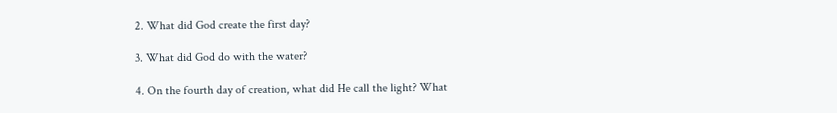2. What did God create the first day?

3. What did God do with the water?

4. On the fourth day of creation, what did He call the light? What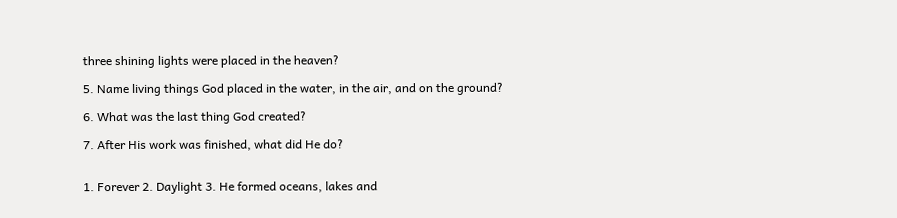three shining lights were placed in the heaven?

5. Name living things God placed in the water, in the air, and on the ground?

6. What was the last thing God created?

7. After His work was finished, what did He do?


1. Forever 2. Daylight 3. He formed oceans, lakes and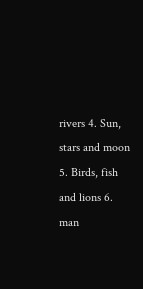rivers 4. Sun, stars and moon 5. Birds, fish and lions 6. man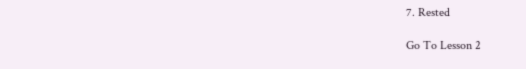7. Rested

Go To Lesson 2